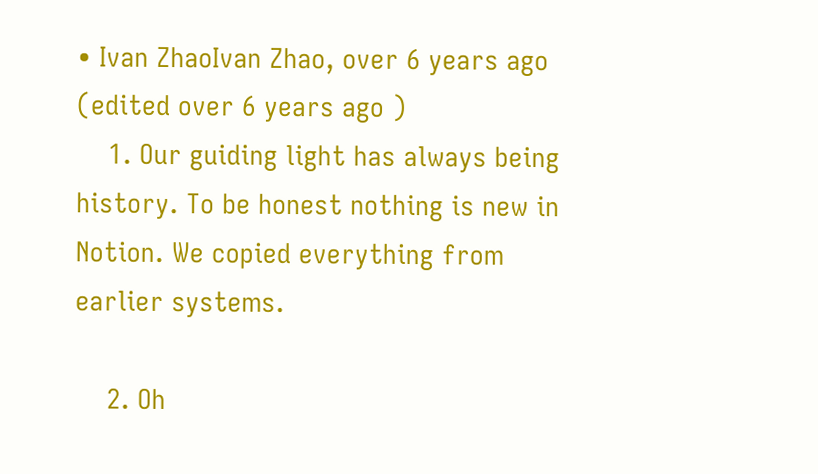• Ivan ZhaoIvan Zhao, over 6 years ago (edited over 6 years ago )
    1. Our guiding light has always being history. To be honest nothing is new in Notion. We copied everything from earlier systems.

    2. Oh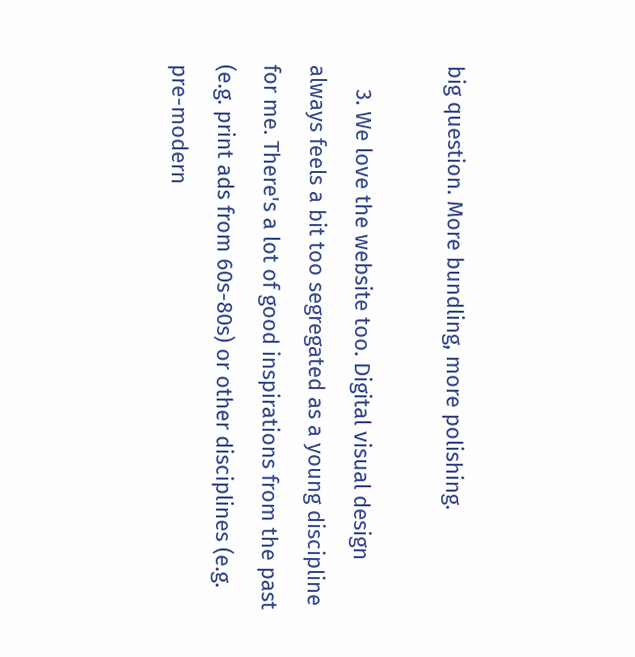big question. More bundling, more polishing.

    3. We love the website too. Digital visual design always feels a bit too segregated as a young discipline for me. There's a lot of good inspirations from the past (e.g. print ads from 60s-80s) or other disciplines (e.g. pre-modern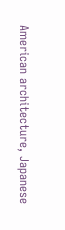American architecture, Japanese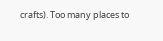crafts). Too many places to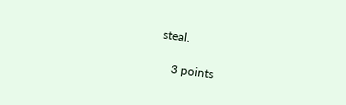steal.

    3 points